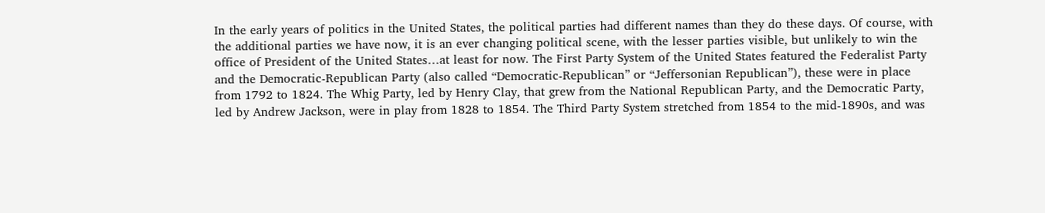In the early years of politics in the United States, the political parties had different names than they do these days. Of course, with the additional parties we have now, it is an ever changing political scene, with the lesser parties visible, but unlikely to win the office of President of the United States…at least for now. The First Party System of the United States featured the Federalist Party and the Democratic-Republican Party (also called “Democratic-Republican” or “Jeffersonian Republican”), these were in place from 1792 to 1824. The Whig Party, led by Henry Clay, that grew from the National Republican Party, and the Democratic Party, led by Andrew Jackson, were in play from 1828 to 1854. The Third Party System stretched from 1854 to the mid-1890s, and was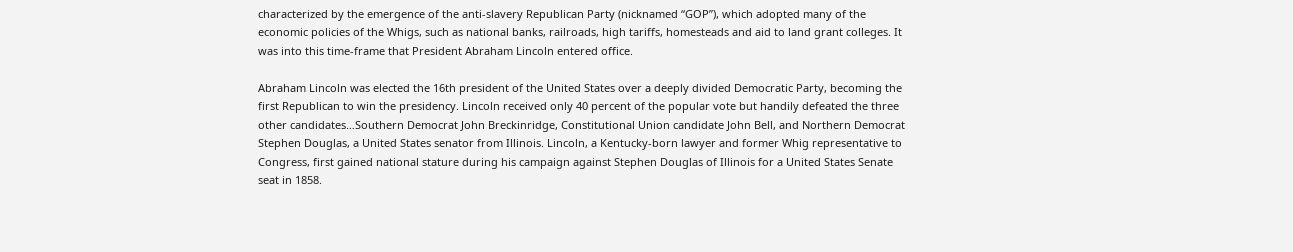characterized by the emergence of the anti-slavery Republican Party (nicknamed “GOP”), which adopted many of the economic policies of the Whigs, such as national banks, railroads, high tariffs, homesteads and aid to land grant colleges. It was into this time-frame that President Abraham Lincoln entered office.

Abraham Lincoln was elected the 16th president of the United States over a deeply divided Democratic Party, becoming the first Republican to win the presidency. Lincoln received only 40 percent of the popular vote but handily defeated the three other candidates…Southern Democrat John Breckinridge, Constitutional Union candidate John Bell, and Northern Democrat Stephen Douglas, a United States senator from Illinois. Lincoln, a Kentucky-born lawyer and former Whig representative to Congress, first gained national stature during his campaign against Stephen Douglas of Illinois for a United States Senate seat in 1858.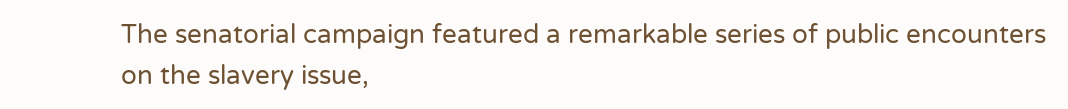The senatorial campaign featured a remarkable series of public encounters on the slavery issue,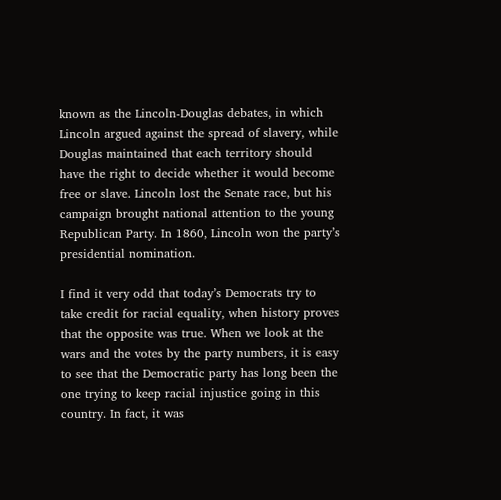known as the Lincoln-Douglas debates, in which Lincoln argued against the spread of slavery, while Douglas maintained that each territory should have the right to decide whether it would become free or slave. Lincoln lost the Senate race, but his campaign brought national attention to the young Republican Party. In 1860, Lincoln won the party’s presidential nomination.

I find it very odd that today’s Democrats try to take credit for racial equality, when history proves that the opposite was true. When we look at the wars and the votes by the party numbers, it is easy to see that the Democratic party has long been the one trying to keep racial injustice going in this country. In fact, it was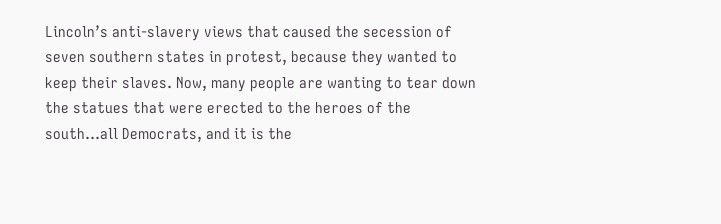Lincoln’s anti-slavery views that caused the secession of seven southern states in protest, because they wanted to keep their slaves. Now, many people are wanting to tear down the statues that were erected to the heroes of the south…all Democrats, and it is the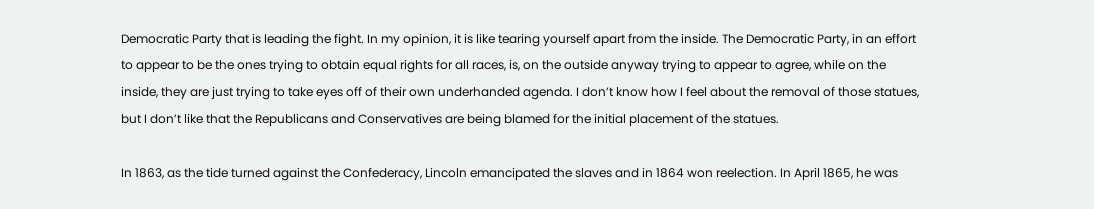Democratic Party that is leading the fight. In my opinion, it is like tearing yourself apart from the inside. The Democratic Party, in an effort to appear to be the ones trying to obtain equal rights for all races, is, on the outside anyway trying to appear to agree, while on the inside, they are just trying to take eyes off of their own underhanded agenda. I don’t know how I feel about the removal of those statues, but I don’t like that the Republicans and Conservatives are being blamed for the initial placement of the statues.

In 1863, as the tide turned against the Confederacy, Lincoln emancipated the slaves and in 1864 won reelection. In April 1865, he was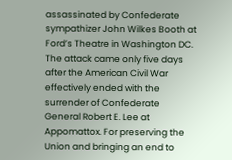assassinated by Confederate sympathizer John Wilkes Booth at Ford’s Theatre in Washington DC. The attack came only five days after the American Civil War effectively ended with the surrender of Confederate General Robert E. Lee at Appomattox. For preserving the Union and bringing an end to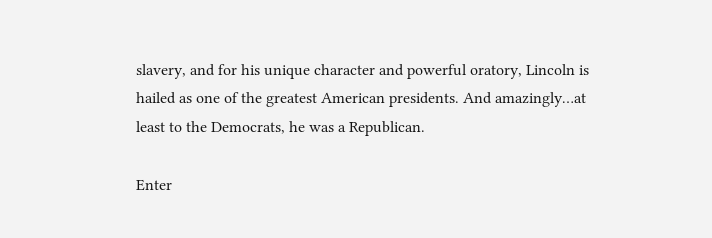slavery, and for his unique character and powerful oratory, Lincoln is hailed as one of the greatest American presidents. And amazingly…at least to the Democrats, he was a Republican.

Enter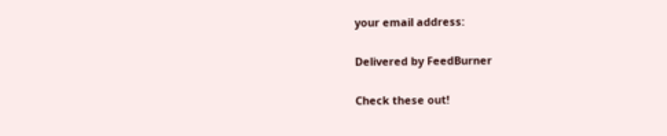your email address:

Delivered by FeedBurner

Check these out!